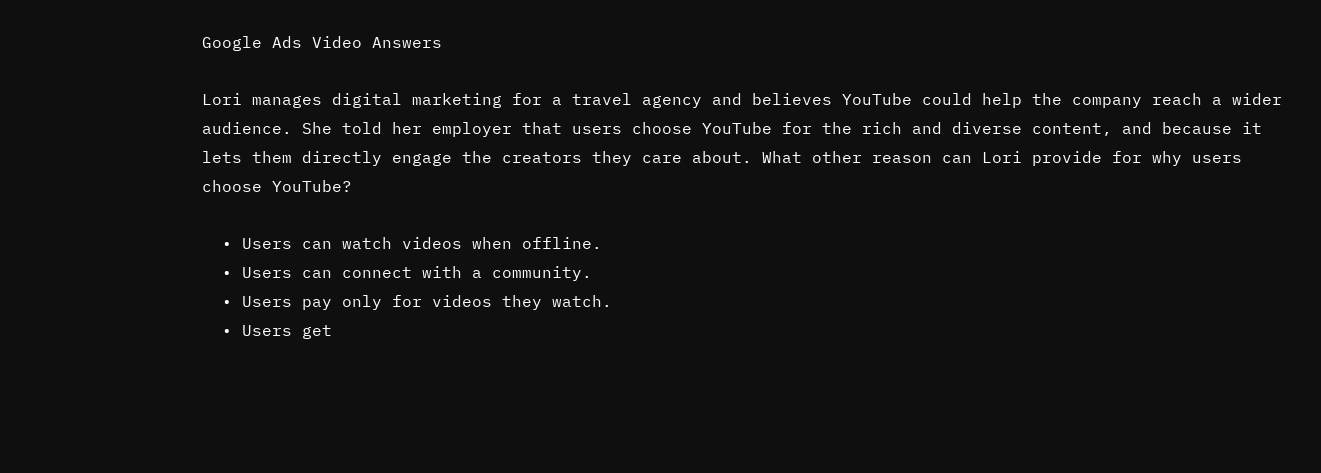Google Ads Video Answers

Lori manages digital marketing for a travel agency and believes YouTube could help the company reach a wider audience. She told her employer that users choose YouTube for the rich and diverse content, and because it lets them directly engage the creators they care about. What other reason can Lori provide for why users choose YouTube?

  • Users can watch videos when offline.
  • Users can connect with a community.
  • Users pay only for videos they watch.
  • Users get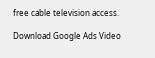free cable television access.

Download Google Ads Video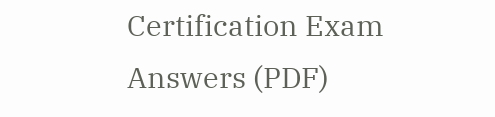Certification Exam Answers (PDF)